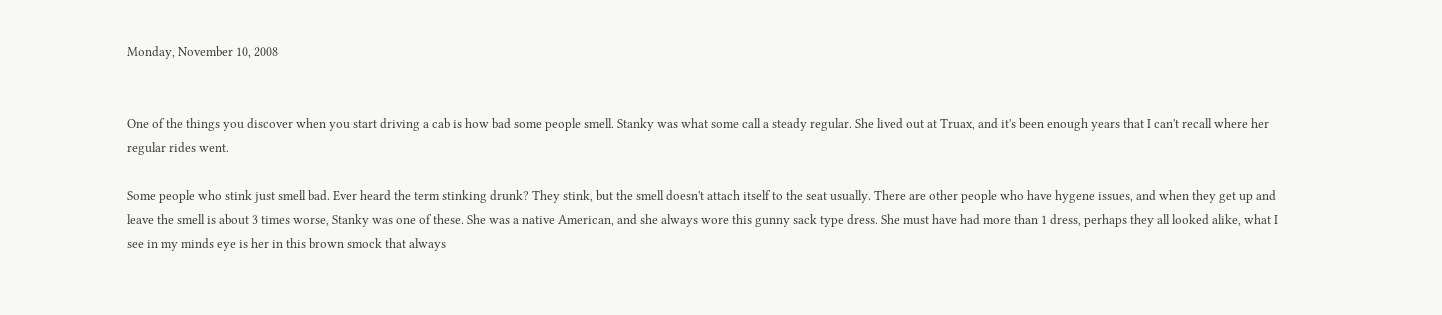Monday, November 10, 2008


One of the things you discover when you start driving a cab is how bad some people smell. Stanky was what some call a steady regular. She lived out at Truax, and it's been enough years that I can't recall where her regular rides went.

Some people who stink just smell bad. Ever heard the term stinking drunk? They stink, but the smell doesn't attach itself to the seat usually. There are other people who have hygene issues, and when they get up and leave the smell is about 3 times worse, Stanky was one of these. She was a native American, and she always wore this gunny sack type dress. She must have had more than 1 dress, perhaps they all looked alike, what I see in my minds eye is her in this brown smock that always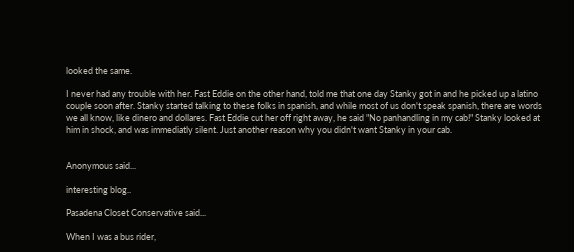looked the same.

I never had any trouble with her. Fast Eddie on the other hand, told me that one day Stanky got in and he picked up a latino couple soon after. Stanky started talking to these folks in spanish, and while most of us don't speak spanish, there are words we all know, like dinero and dollares. Fast Eddie cut her off right away, he said "No panhandling in my cab!" Stanky looked at him in shock, and was immediatly silent. Just another reason why you didn't want Stanky in your cab.


Anonymous said...

interesting blog..

Pasadena Closet Conservative said...

When I was a bus rider,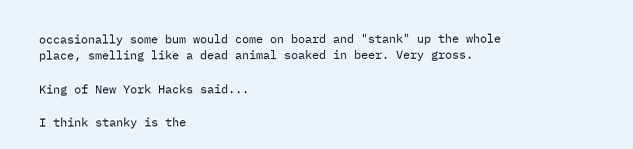occasionally some bum would come on board and "stank" up the whole place, smelling like a dead animal soaked in beer. Very gross.

King of New York Hacks said...

I think stanky is the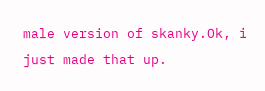male version of skanky.Ok, i just made that up.